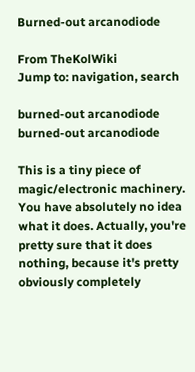Burned-out arcanodiode

From TheKolWiki
Jump to: navigation, search

burned-out arcanodiode
burned-out arcanodiode

This is a tiny piece of magic/electronic machinery. You have absolutely no idea what it does. Actually, you're pretty sure that it does nothing, because it's pretty obviously completely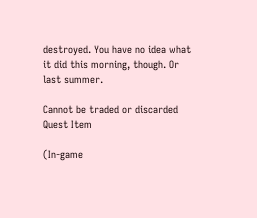destroyed. You have no idea what it did this morning, though. Or last summer.

Cannot be traded or discarded
Quest Item

(In-game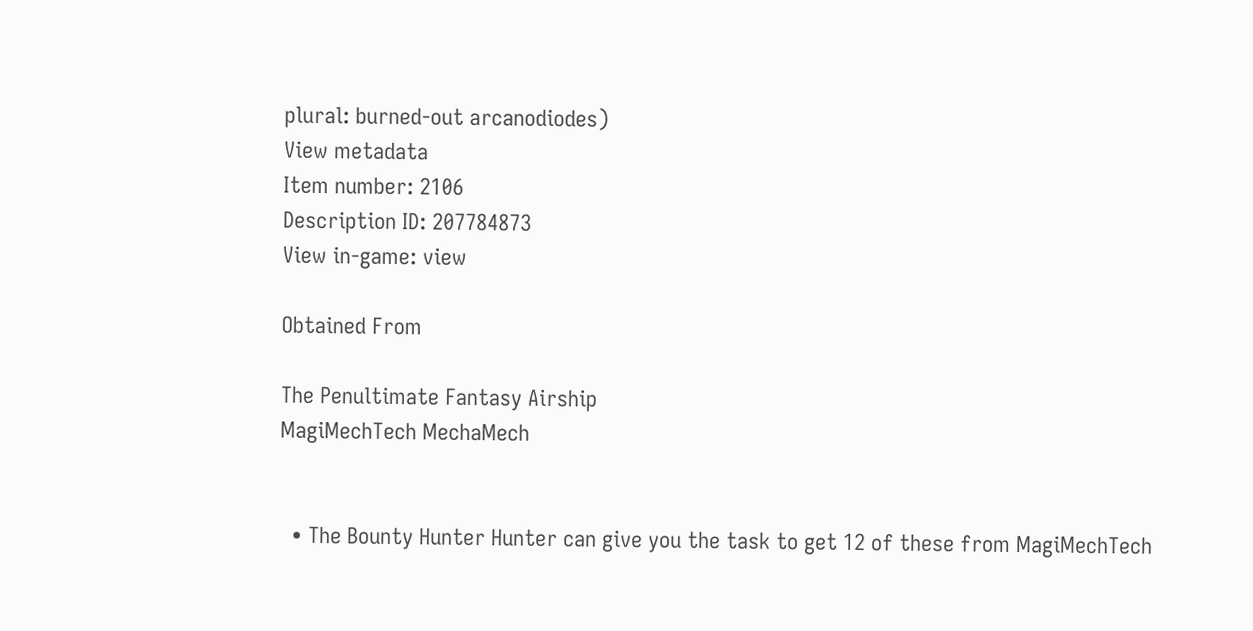plural: burned-out arcanodiodes)
View metadata
Item number: 2106
Description ID: 207784873
View in-game: view

Obtained From

The Penultimate Fantasy Airship
MagiMechTech MechaMech


  • The Bounty Hunter Hunter can give you the task to get 12 of these from MagiMechTech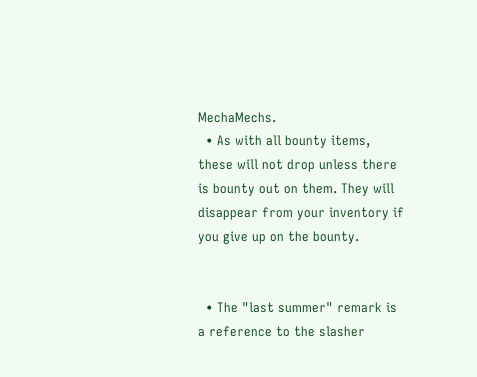MechaMechs.
  • As with all bounty items, these will not drop unless there is bounty out on them. They will disappear from your inventory if you give up on the bounty.


  • The "last summer" remark is a reference to the slasher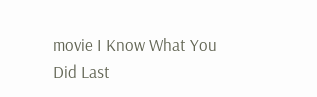movie I Know What You Did Last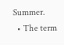Summer.
  • The term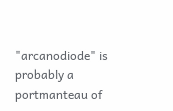"arcanodiode" is probably a portmanteau of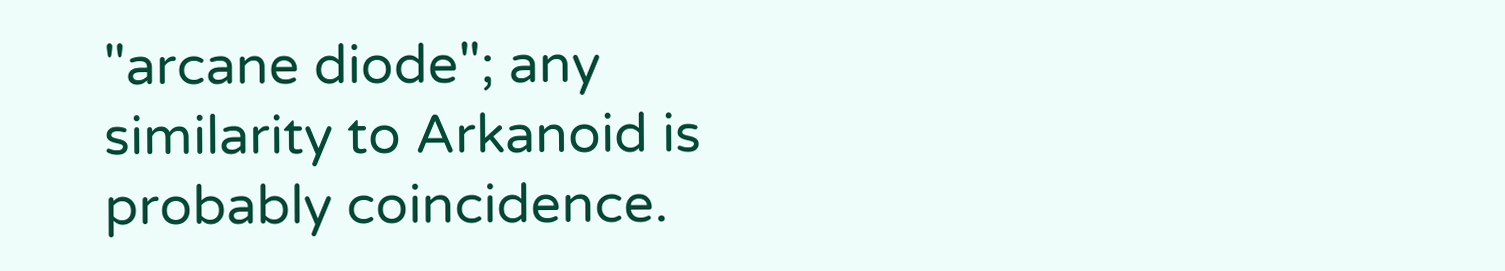"arcane diode"; any similarity to Arkanoid is probably coincidence.